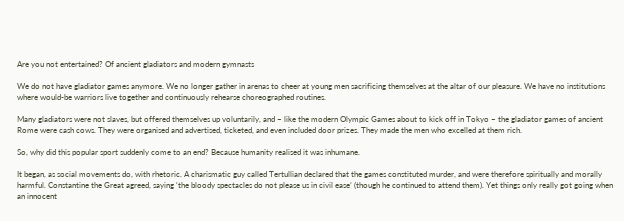Are you not entertained? Of ancient gladiators and modern gymnasts

We do not have gladiator games anymore. We no longer gather in arenas to cheer at young men sacrificing themselves at the altar of our pleasure. We have no institutions where would-be warriors live together and continuously rehearse choreographed routines.

Many gladiators were not slaves, but offered themselves up voluntarily, and – like the modern Olympic Games about to kick off in Tokyo – the gladiator games of ancient Rome were cash cows. They were organised and advertised, ticketed, and even included door prizes. They made the men who excelled at them rich.

So, why did this popular sport suddenly come to an end? Because humanity realised it was inhumane.

It began, as social movements do, with rhetoric. A charismatic guy called Tertullian declared that the games constituted murder, and were therefore spiritually and morally harmful. Constantine the Great agreed, saying ‘the bloody spectacles do not please us in civil ease’ (though he continued to attend them). Yet things only really got going when an innocent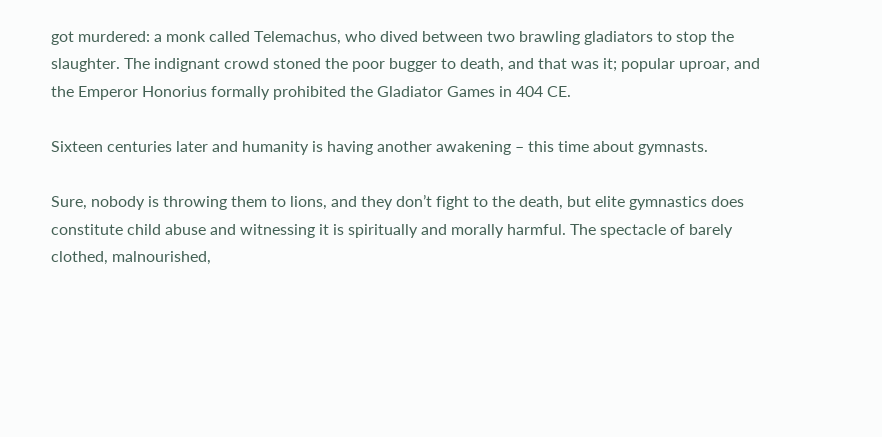got murdered: a monk called Telemachus, who dived between two brawling gladiators to stop the slaughter. The indignant crowd stoned the poor bugger to death, and that was it; popular uproar, and the Emperor Honorius formally prohibited the Gladiator Games in 404 CE.

Sixteen centuries later and humanity is having another awakening – this time about gymnasts.

Sure, nobody is throwing them to lions, and they don’t fight to the death, but elite gymnastics does constitute child abuse and witnessing it is spiritually and morally harmful. The spectacle of barely clothed, malnourished,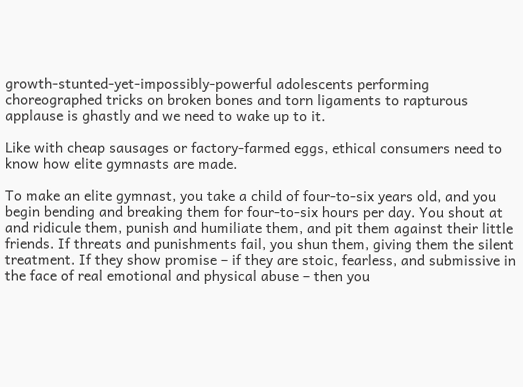growth-stunted-yet-impossibly-powerful adolescents performing choreographed tricks on broken bones and torn ligaments to rapturous applause is ghastly and we need to wake up to it.

Like with cheap sausages or factory-farmed eggs, ethical consumers need to know how elite gymnasts are made.

To make an elite gymnast, you take a child of four-to-six years old, and you begin bending and breaking them for four-to-six hours per day. You shout at and ridicule them, punish and humiliate them, and pit them against their little friends. If threats and punishments fail, you shun them, giving them the silent treatment. If they show promise – if they are stoic, fearless, and submissive in the face of real emotional and physical abuse – then you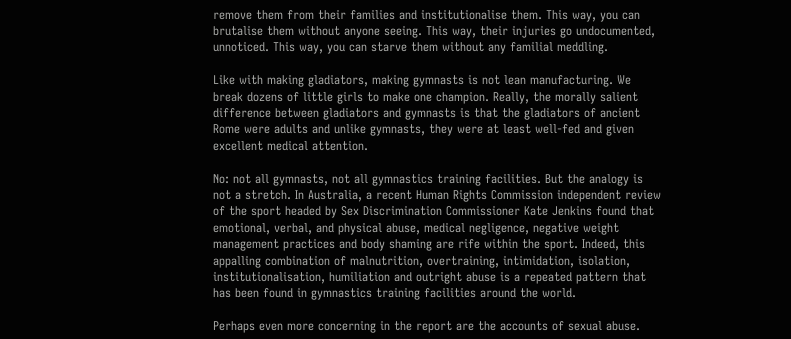remove them from their families and institutionalise them. This way, you can brutalise them without anyone seeing. This way, their injuries go undocumented, unnoticed. This way, you can starve them without any familial meddling.

Like with making gladiators, making gymnasts is not lean manufacturing. We break dozens of little girls to make one champion. Really, the morally salient difference between gladiators and gymnasts is that the gladiators of ancient Rome were adults and unlike gymnasts, they were at least well-fed and given excellent medical attention.

No: not all gymnasts, not all gymnastics training facilities. But the analogy is not a stretch. In Australia, a recent Human Rights Commission independent review of the sport headed by Sex Discrimination Commissioner Kate Jenkins found that emotional, verbal, and physical abuse, medical negligence, negative weight management practices and body shaming are rife within the sport. Indeed, this appalling combination of malnutrition, overtraining, intimidation, isolation, institutionalisation, humiliation and outright abuse is a repeated pattern that has been found in gymnastics training facilities around the world.

Perhaps even more concerning in the report are the accounts of sexual abuse.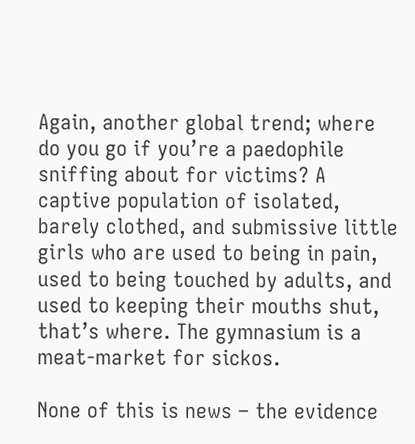Again, another global trend; where do you go if you’re a paedophile sniffing about for victims? A captive population of isolated, barely clothed, and submissive little girls who are used to being in pain, used to being touched by adults, and used to keeping their mouths shut, that’s where. The gymnasium is a meat-market for sickos.

None of this is news – the evidence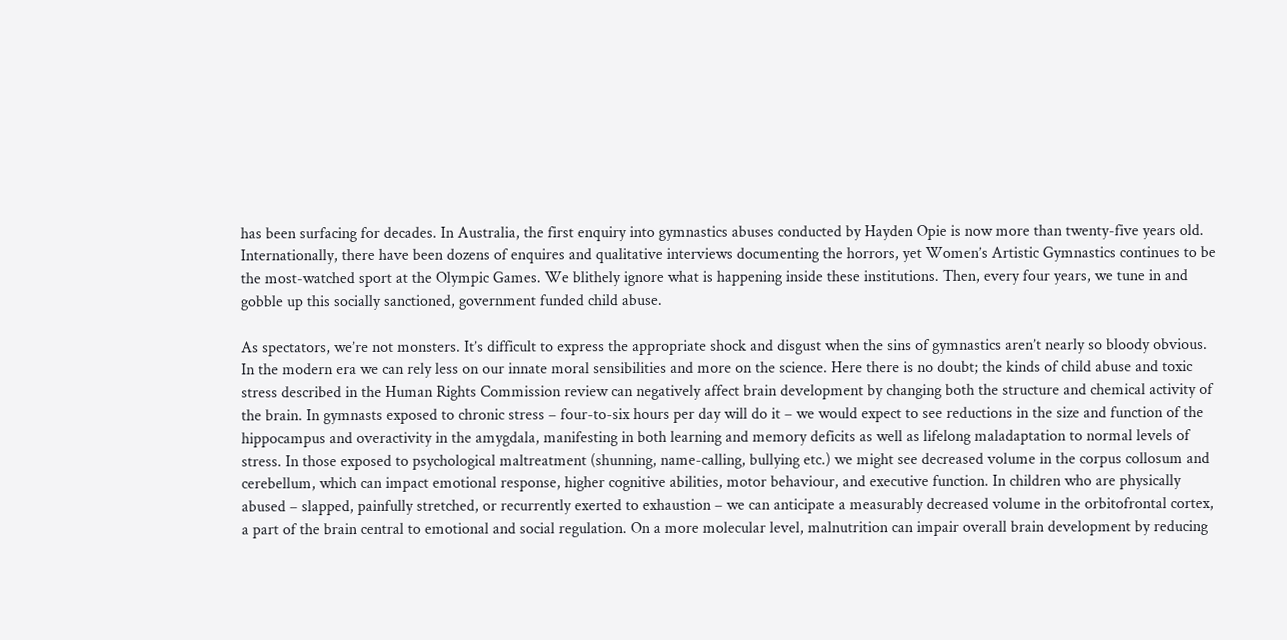has been surfacing for decades. In Australia, the first enquiry into gymnastics abuses conducted by Hayden Opie is now more than twenty-five years old. Internationally, there have been dozens of enquires and qualitative interviews documenting the horrors, yet Women’s Artistic Gymnastics continues to be the most-watched sport at the Olympic Games. We blithely ignore what is happening inside these institutions. Then, every four years, we tune in and gobble up this socially sanctioned, government funded child abuse.

As spectators, we’re not monsters. It’s difficult to express the appropriate shock and disgust when the sins of gymnastics aren’t nearly so bloody obvious. In the modern era we can rely less on our innate moral sensibilities and more on the science. Here there is no doubt; the kinds of child abuse and toxic stress described in the Human Rights Commission review can negatively affect brain development by changing both the structure and chemical activity of the brain. In gymnasts exposed to chronic stress – four-to-six hours per day will do it – we would expect to see reductions in the size and function of the hippocampus and overactivity in the amygdala, manifesting in both learning and memory deficits as well as lifelong maladaptation to normal levels of stress. In those exposed to psychological maltreatment (shunning, name-calling, bullying etc.) we might see decreased volume in the corpus collosum and cerebellum, which can impact emotional response, higher cognitive abilities, motor behaviour, and executive function. In children who are physically abused – slapped, painfully stretched, or recurrently exerted to exhaustion – we can anticipate a measurably decreased volume in the orbitofrontal cortex, a part of the brain central to emotional and social regulation. On a more molecular level, malnutrition can impair overall brain development by reducing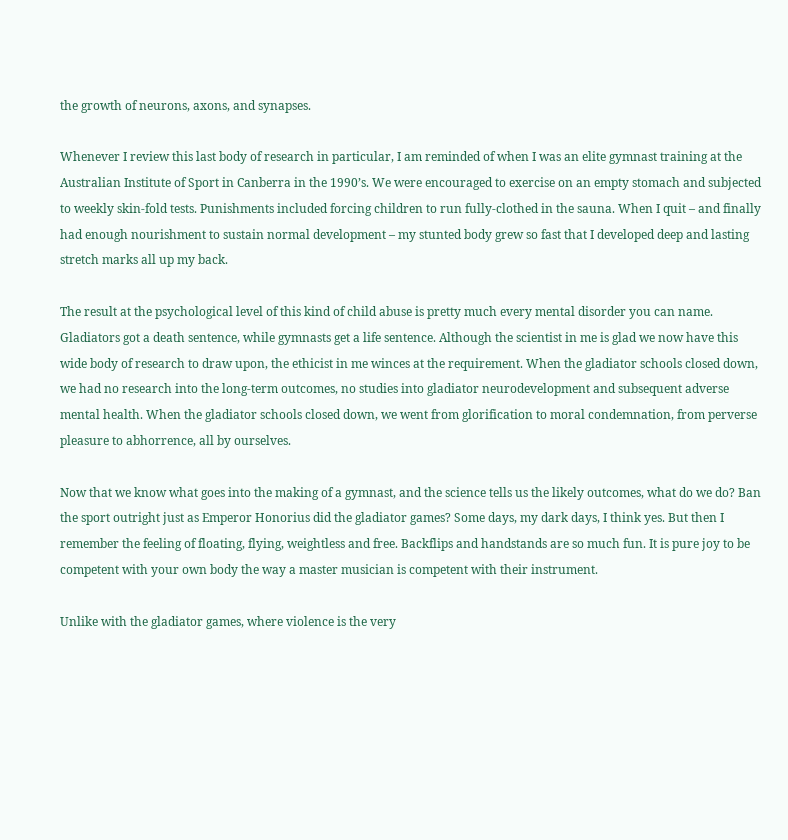the growth of neurons, axons, and synapses.

Whenever I review this last body of research in particular, I am reminded of when I was an elite gymnast training at the Australian Institute of Sport in Canberra in the 1990’s. We were encouraged to exercise on an empty stomach and subjected to weekly skin-fold tests. Punishments included forcing children to run fully-clothed in the sauna. When I quit – and finally had enough nourishment to sustain normal development – my stunted body grew so fast that I developed deep and lasting stretch marks all up my back.

The result at the psychological level of this kind of child abuse is pretty much every mental disorder you can name. Gladiators got a death sentence, while gymnasts get a life sentence. Although the scientist in me is glad we now have this wide body of research to draw upon, the ethicist in me winces at the requirement. When the gladiator schools closed down, we had no research into the long-term outcomes, no studies into gladiator neurodevelopment and subsequent adverse mental health. When the gladiator schools closed down, we went from glorification to moral condemnation, from perverse pleasure to abhorrence, all by ourselves.

Now that we know what goes into the making of a gymnast, and the science tells us the likely outcomes, what do we do? Ban the sport outright just as Emperor Honorius did the gladiator games? Some days, my dark days, I think yes. But then I remember the feeling of floating, flying, weightless and free. Backflips and handstands are so much fun. It is pure joy to be competent with your own body the way a master musician is competent with their instrument.

Unlike with the gladiator games, where violence is the very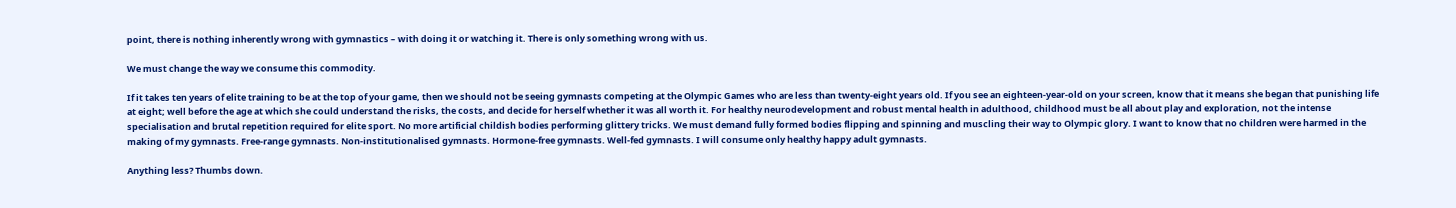point, there is nothing inherently wrong with gymnastics – with doing it or watching it. There is only something wrong with us.

We must change the way we consume this commodity.

If it takes ten years of elite training to be at the top of your game, then we should not be seeing gymnasts competing at the Olympic Games who are less than twenty-eight years old. If you see an eighteen-year-old on your screen, know that it means she began that punishing life at eight; well before the age at which she could understand the risks, the costs, and decide for herself whether it was all worth it. For healthy neurodevelopment and robust mental health in adulthood, childhood must be all about play and exploration, not the intense specialisation and brutal repetition required for elite sport. No more artificial childish bodies performing glittery tricks. We must demand fully formed bodies flipping and spinning and muscling their way to Olympic glory. I want to know that no children were harmed in the making of my gymnasts. Free-range gymnasts. Non-institutionalised gymnasts. Hormone-free gymnasts. Well-fed gymnasts. I will consume only healthy happy adult gymnasts.

Anything less? Thumbs down.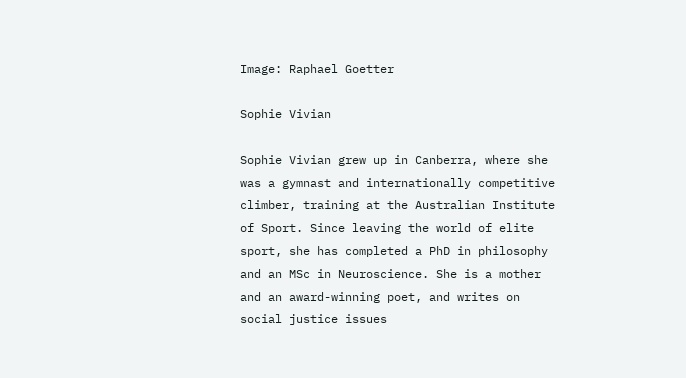Image: Raphael Goetter

Sophie Vivian

Sophie Vivian grew up in Canberra, where she was a gymnast and internationally competitive climber, training at the Australian Institute of Sport. Since leaving the world of elite sport, she has completed a PhD in philosophy and an MSc in Neuroscience. She is a mother and an award-winning poet, and writes on social justice issues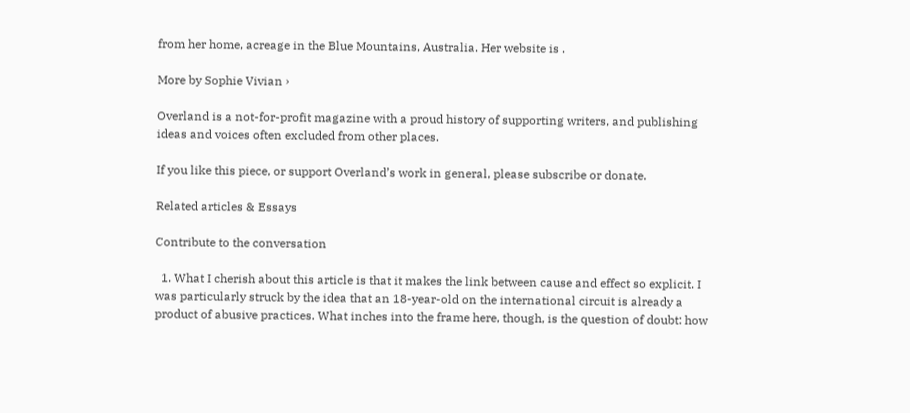from her home, acreage in the Blue Mountains, Australia. Her website is .

More by Sophie Vivian ›

Overland is a not-for-profit magazine with a proud history of supporting writers, and publishing ideas and voices often excluded from other places.

If you like this piece, or support Overland’s work in general, please subscribe or donate.

Related articles & Essays

Contribute to the conversation

  1. What I cherish about this article is that it makes the link between cause and effect so explicit. I was particularly struck by the idea that an 18-year-old on the international circuit is already a product of abusive practices. What inches into the frame here, though, is the question of doubt: how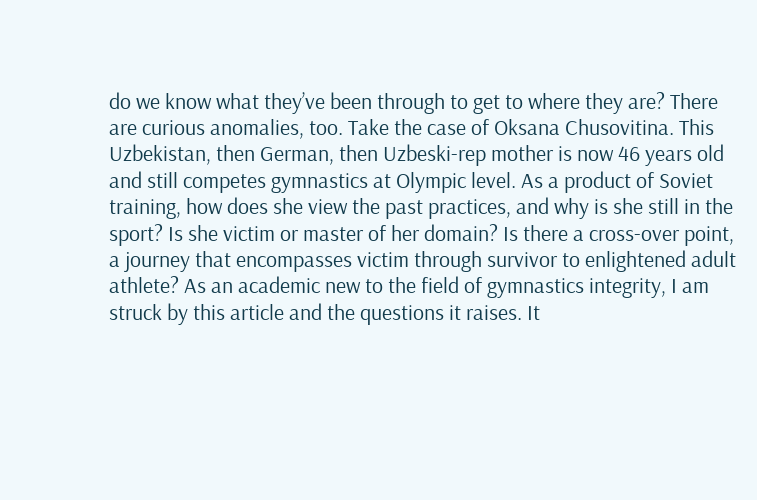do we know what they’ve been through to get to where they are? There are curious anomalies, too. Take the case of Oksana Chusovitina. This Uzbekistan, then German, then Uzbeski-rep mother is now 46 years old and still competes gymnastics at Olympic level. As a product of Soviet training, how does she view the past practices, and why is she still in the sport? Is she victim or master of her domain? Is there a cross-over point, a journey that encompasses victim through survivor to enlightened adult athlete? As an academic new to the field of gymnastics integrity, I am struck by this article and the questions it raises. It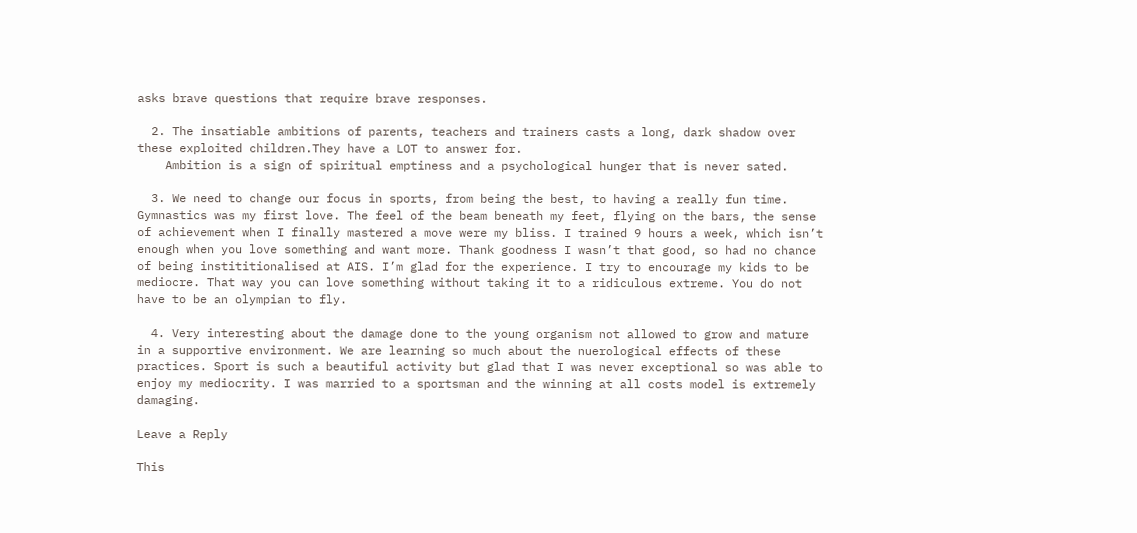asks brave questions that require brave responses.

  2. The insatiable ambitions of parents, teachers and trainers casts a long, dark shadow over these exploited children.They have a LOT to answer for.
    Ambition is a sign of spiritual emptiness and a psychological hunger that is never sated.

  3. We need to change our focus in sports, from being the best, to having a really fun time. Gymnastics was my first love. The feel of the beam beneath my feet, flying on the bars, the sense of achievement when I finally mastered a move were my bliss. I trained 9 hours a week, which isn’t enough when you love something and want more. Thank goodness I wasn’t that good, so had no chance of being instititionalised at AIS. I’m glad for the experience. I try to encourage my kids to be mediocre. That way you can love something without taking it to a ridiculous extreme. You do not have to be an olympian to fly.

  4. Very interesting about the damage done to the young organism not allowed to grow and mature in a supportive environment. We are learning so much about the nuerological effects of these practices. Sport is such a beautiful activity but glad that I was never exceptional so was able to enjoy my mediocrity. I was married to a sportsman and the winning at all costs model is extremely damaging.

Leave a Reply

This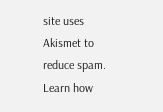site uses Akismet to reduce spam. Learn how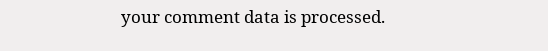your comment data is processed.